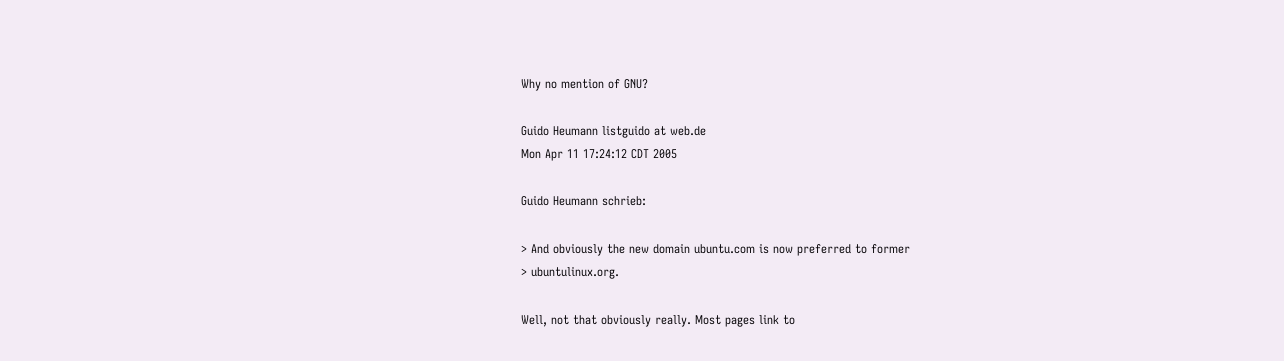Why no mention of GNU?

Guido Heumann listguido at web.de
Mon Apr 11 17:24:12 CDT 2005

Guido Heumann schrieb:

> And obviously the new domain ubuntu.com is now preferred to former
> ubuntulinux.org.

Well, not that obviously really. Most pages link to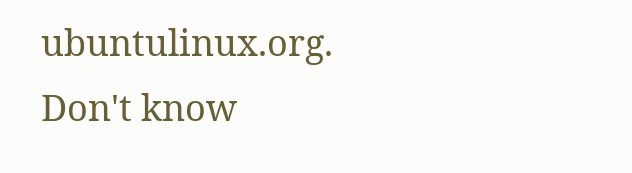ubuntulinux.org.
Don't know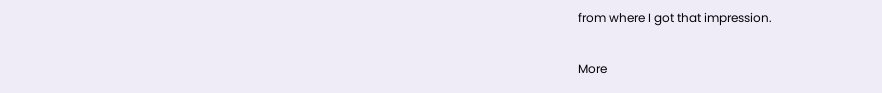from where I got that impression.

More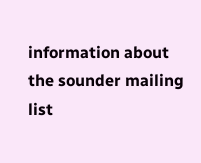information about the sounder mailing list